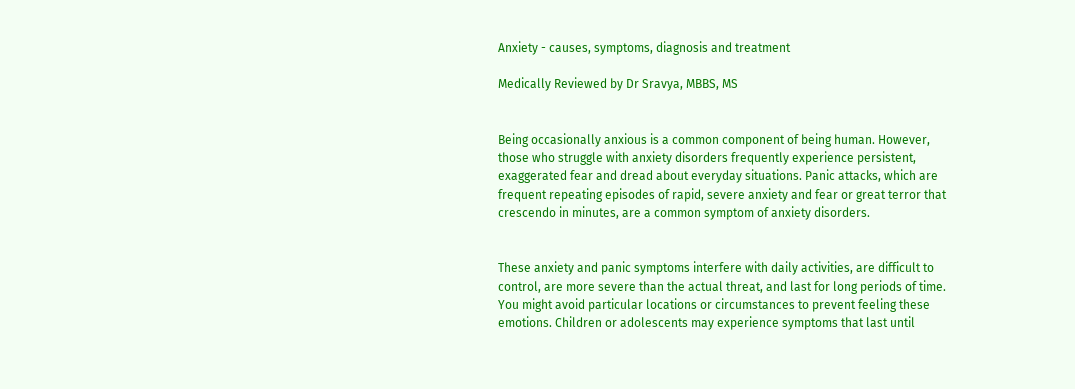Anxiety - causes, symptoms, diagnosis and treatment

Medically Reviewed by Dr Sravya, MBBS, MS


Being occasionally anxious is a common component of being human. However, those who struggle with anxiety disorders frequently experience persistent, exaggerated fear and dread about everyday situations. Panic attacks, which are frequent repeating episodes of rapid, severe anxiety and fear or great terror that crescendo in minutes, are a common symptom of anxiety disorders.


These anxiety and panic symptoms interfere with daily activities, are difficult to control, are more severe than the actual threat, and last for long periods of time. You might avoid particular locations or circumstances to prevent feeling these emotions. Children or adolescents may experience symptoms that last until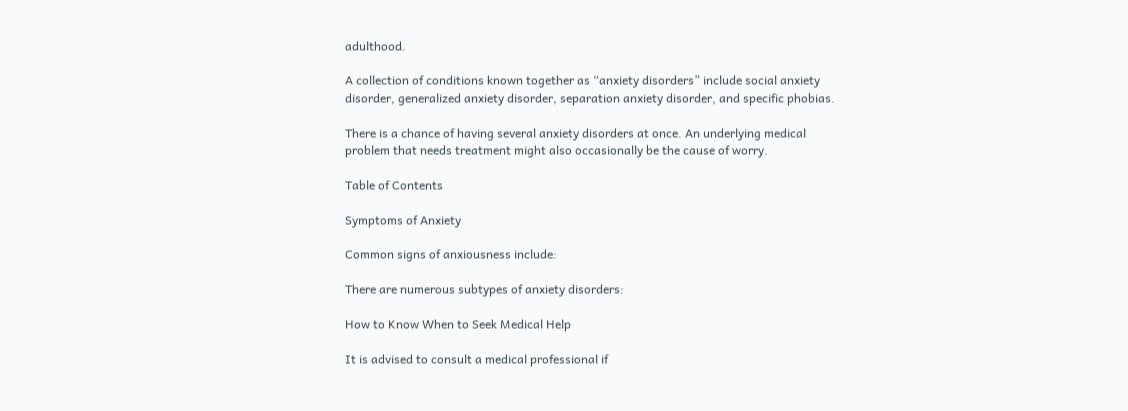adulthood.

A collection of conditions known together as “anxiety disorders” include social anxiety disorder, generalized anxiety disorder, separation anxiety disorder, and specific phobias.

There is a chance of having several anxiety disorders at once. An underlying medical problem that needs treatment might also occasionally be the cause of worry.

Table of Contents

Symptoms of Anxiety

Common signs of anxiousness include:

There are numerous subtypes of anxiety disorders:

How to Know When to Seek Medical Help

It is advised to consult a medical professional if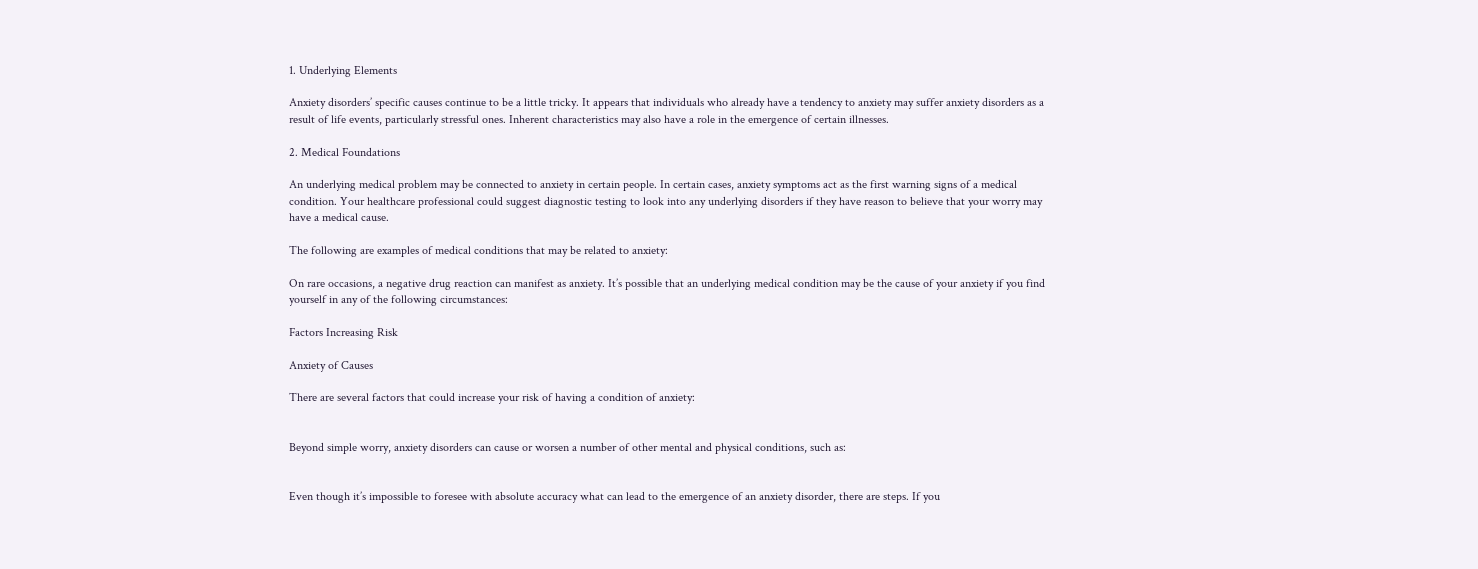1. Underlying Elements

Anxiety disorders’ specific causes continue to be a little tricky. It appears that individuals who already have a tendency to anxiety may suffer anxiety disorders as a result of life events, particularly stressful ones. Inherent characteristics may also have a role in the emergence of certain illnesses.

2. Medical Foundations

An underlying medical problem may be connected to anxiety in certain people. In certain cases, anxiety symptoms act as the first warning signs of a medical condition. Your healthcare professional could suggest diagnostic testing to look into any underlying disorders if they have reason to believe that your worry may have a medical cause.

The following are examples of medical conditions that may be related to anxiety:

On rare occasions, a negative drug reaction can manifest as anxiety. It’s possible that an underlying medical condition may be the cause of your anxiety if you find yourself in any of the following circumstances:

Factors Increasing Risk

Anxiety of Causes

There are several factors that could increase your risk of having a condition of anxiety:


Beyond simple worry, anxiety disorders can cause or worsen a number of other mental and physical conditions, such as:


Even though it’s impossible to foresee with absolute accuracy what can lead to the emergence of an anxiety disorder, there are steps. If you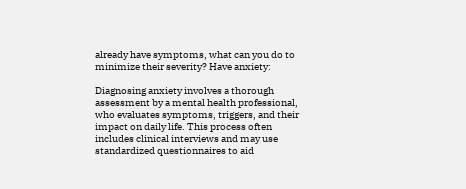already have symptoms, what can you do to minimize their severity? Have anxiety:

Diagnosing anxiety involves a thorough assessment by a mental health professional, who evaluates symptoms, triggers, and their impact on daily life. This process often includes clinical interviews and may use standardized questionnaires to aid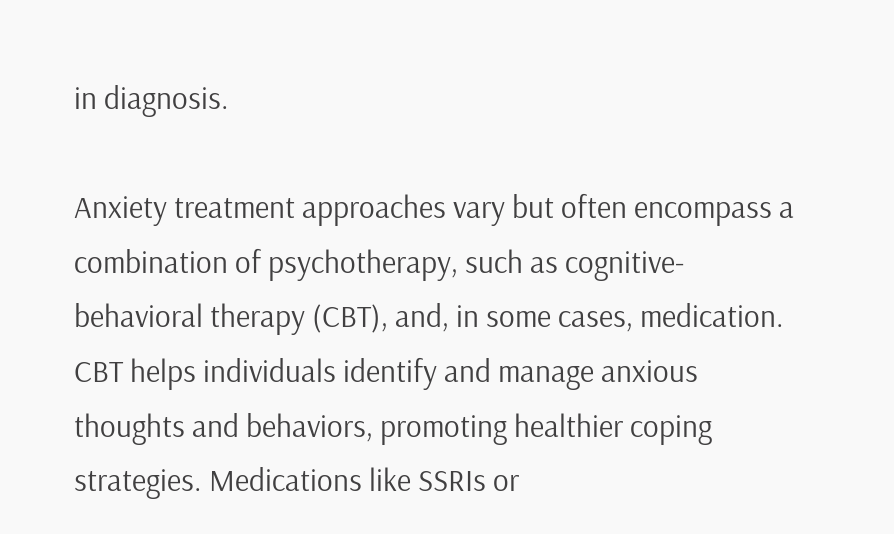in diagnosis.

Anxiety treatment approaches vary but often encompass a combination of psychotherapy, such as cognitive-behavioral therapy (CBT), and, in some cases, medication. CBT helps individuals identify and manage anxious thoughts and behaviors, promoting healthier coping strategies. Medications like SSRIs or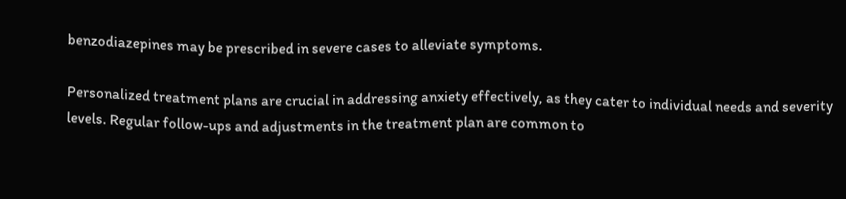benzodiazepines may be prescribed in severe cases to alleviate symptoms.

Personalized treatment plans are crucial in addressing anxiety effectively, as they cater to individual needs and severity levels. Regular follow-ups and adjustments in the treatment plan are common to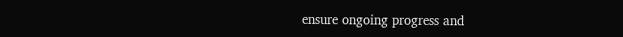ensure ongoing progress and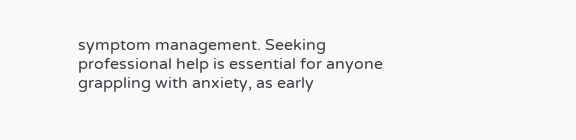symptom management. Seeking professional help is essential for anyone grappling with anxiety, as early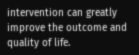intervention can greatly improve the outcome and quality of life.